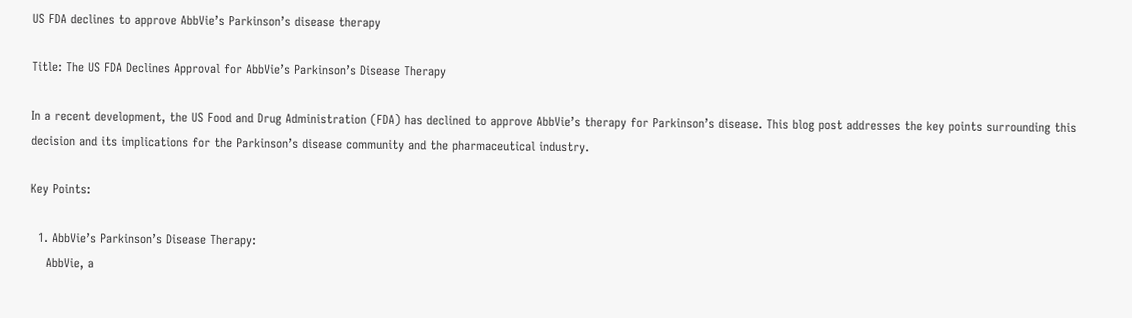US FDA declines to approve AbbVie’s Parkinson’s disease therapy

Title: The US FDA Declines Approval for AbbVie’s Parkinson’s Disease Therapy

In a recent development, the US Food and Drug Administration (FDA) has declined to approve AbbVie’s therapy for Parkinson’s disease. This blog post addresses the key points surrounding this decision and its implications for the Parkinson’s disease community and the pharmaceutical industry.

Key Points:

  1. AbbVie’s Parkinson’s Disease Therapy:
    AbbVie, a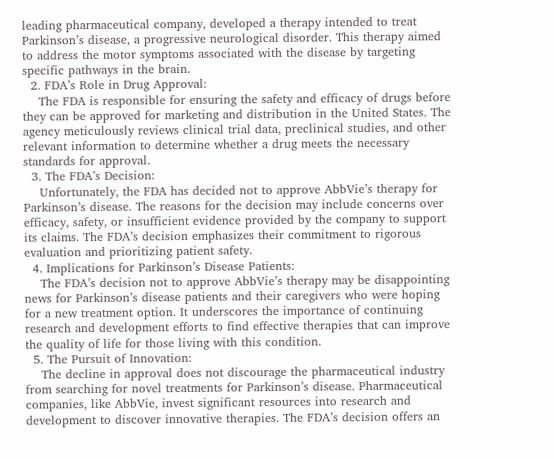leading pharmaceutical company, developed a therapy intended to treat Parkinson’s disease, a progressive neurological disorder. This therapy aimed to address the motor symptoms associated with the disease by targeting specific pathways in the brain.
  2. FDA’s Role in Drug Approval:
    The FDA is responsible for ensuring the safety and efficacy of drugs before they can be approved for marketing and distribution in the United States. The agency meticulously reviews clinical trial data, preclinical studies, and other relevant information to determine whether a drug meets the necessary standards for approval.
  3. The FDA’s Decision:
    Unfortunately, the FDA has decided not to approve AbbVie’s therapy for Parkinson’s disease. The reasons for the decision may include concerns over efficacy, safety, or insufficient evidence provided by the company to support its claims. The FDA’s decision emphasizes their commitment to rigorous evaluation and prioritizing patient safety.
  4. Implications for Parkinson’s Disease Patients:
    The FDA’s decision not to approve AbbVie’s therapy may be disappointing news for Parkinson’s disease patients and their caregivers who were hoping for a new treatment option. It underscores the importance of continuing research and development efforts to find effective therapies that can improve the quality of life for those living with this condition.
  5. The Pursuit of Innovation:
    The decline in approval does not discourage the pharmaceutical industry from searching for novel treatments for Parkinson’s disease. Pharmaceutical companies, like AbbVie, invest significant resources into research and development to discover innovative therapies. The FDA’s decision offers an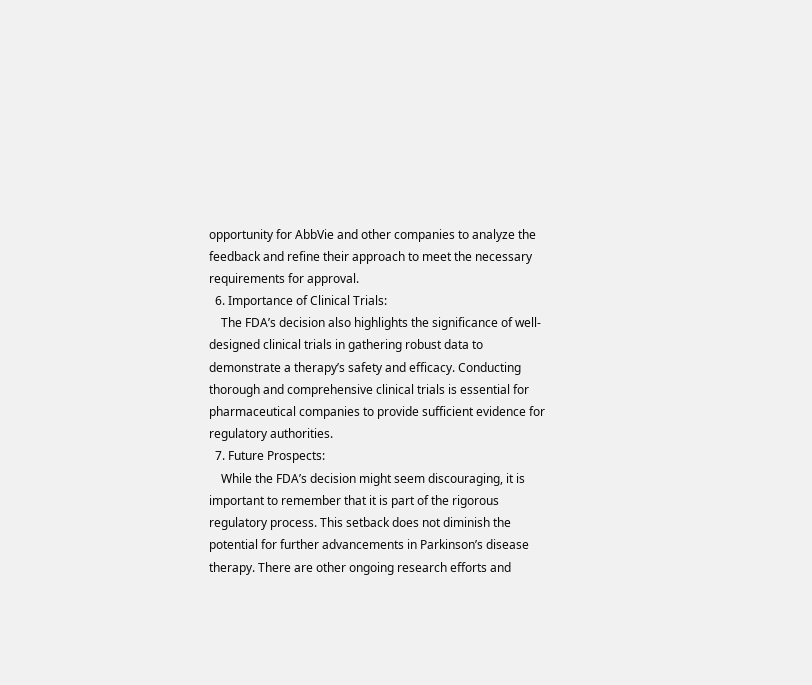opportunity for AbbVie and other companies to analyze the feedback and refine their approach to meet the necessary requirements for approval.
  6. Importance of Clinical Trials:
    The FDA’s decision also highlights the significance of well-designed clinical trials in gathering robust data to demonstrate a therapy’s safety and efficacy. Conducting thorough and comprehensive clinical trials is essential for pharmaceutical companies to provide sufficient evidence for regulatory authorities.
  7. Future Prospects:
    While the FDA’s decision might seem discouraging, it is important to remember that it is part of the rigorous regulatory process. This setback does not diminish the potential for further advancements in Parkinson’s disease therapy. There are other ongoing research efforts and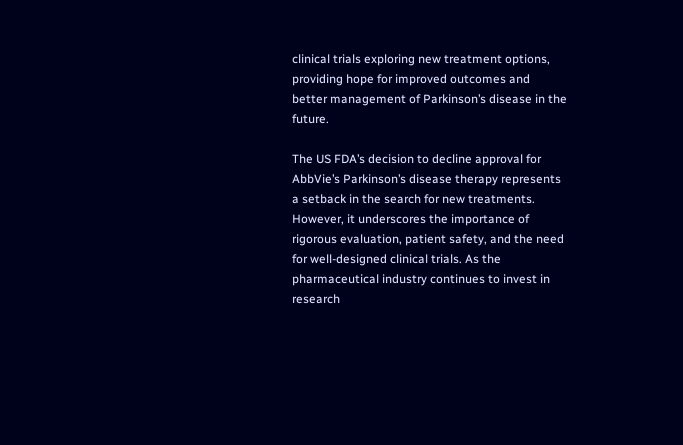clinical trials exploring new treatment options, providing hope for improved outcomes and better management of Parkinson’s disease in the future.

The US FDA’s decision to decline approval for AbbVie’s Parkinson’s disease therapy represents a setback in the search for new treatments. However, it underscores the importance of rigorous evaluation, patient safety, and the need for well-designed clinical trials. As the pharmaceutical industry continues to invest in research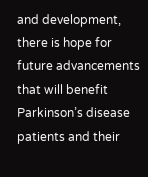and development, there is hope for future advancements that will benefit Parkinson’s disease patients and their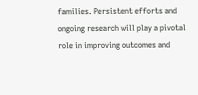families. Persistent efforts and ongoing research will play a pivotal role in improving outcomes and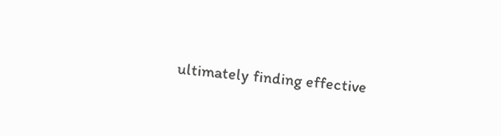ultimately finding effective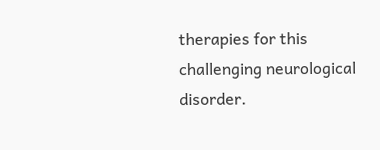therapies for this challenging neurological disorder.